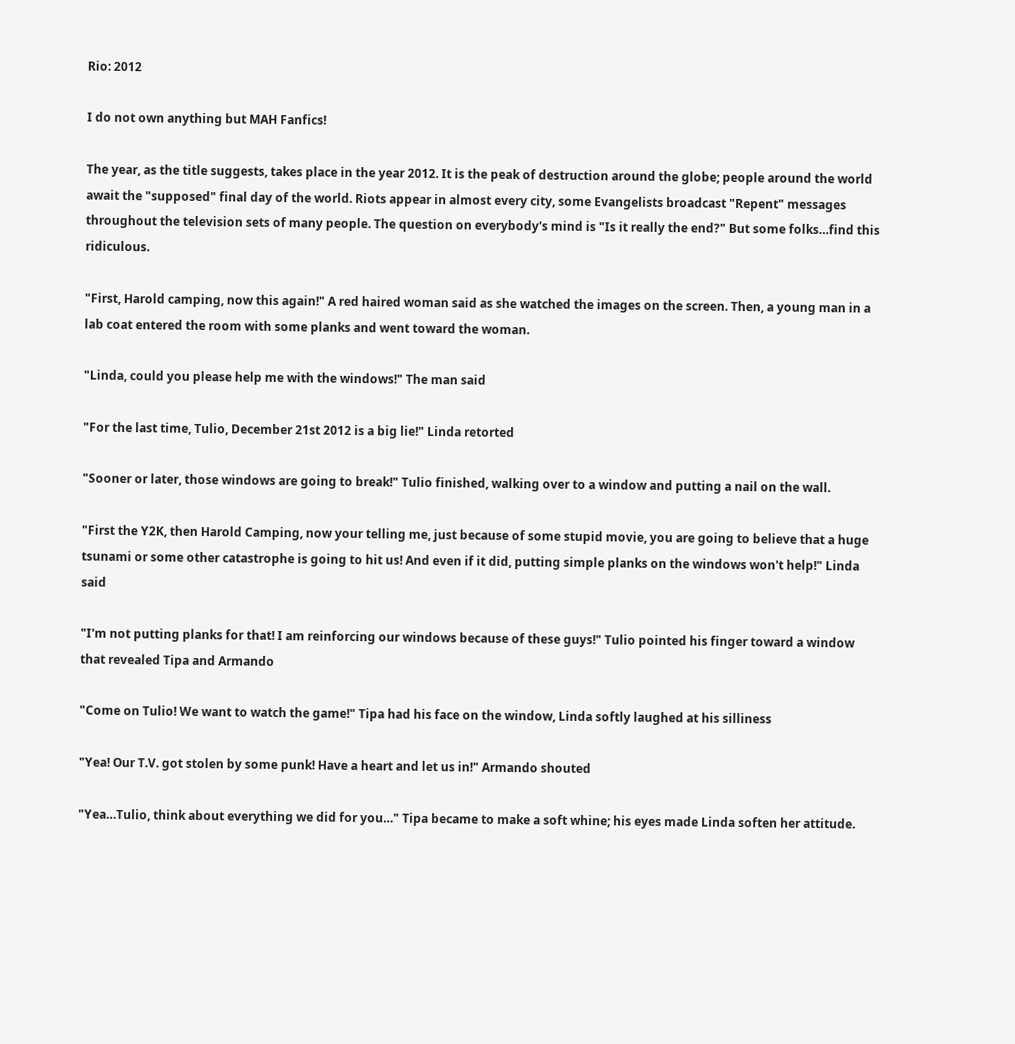Rio: 2012

I do not own anything but MAH Fanfics!

The year, as the title suggests, takes place in the year 2012. It is the peak of destruction around the globe; people around the world await the "supposed" final day of the world. Riots appear in almost every city, some Evangelists broadcast "Repent" messages throughout the television sets of many people. The question on everybody's mind is "Is it really the end?" But some folks…find this ridiculous.

"First, Harold camping, now this again!" A red haired woman said as she watched the images on the screen. Then, a young man in a lab coat entered the room with some planks and went toward the woman.

"Linda, could you please help me with the windows!" The man said

"For the last time, Tulio, December 21st 2012 is a big lie!" Linda retorted

"Sooner or later, those windows are going to break!" Tulio finished, walking over to a window and putting a nail on the wall.

"First the Y2K, then Harold Camping, now your telling me, just because of some stupid movie, you are going to believe that a huge tsunami or some other catastrophe is going to hit us! And even if it did, putting simple planks on the windows won't help!" Linda said

"I'm not putting planks for that! I am reinforcing our windows because of these guys!" Tulio pointed his finger toward a window that revealed Tipa and Armando

"Come on Tulio! We want to watch the game!" Tipa had his face on the window, Linda softly laughed at his silliness

"Yea! Our T.V. got stolen by some punk! Have a heart and let us in!" Armando shouted

"Yea…Tulio, think about everything we did for you…" Tipa became to make a soft whine; his eyes made Linda soften her attitude.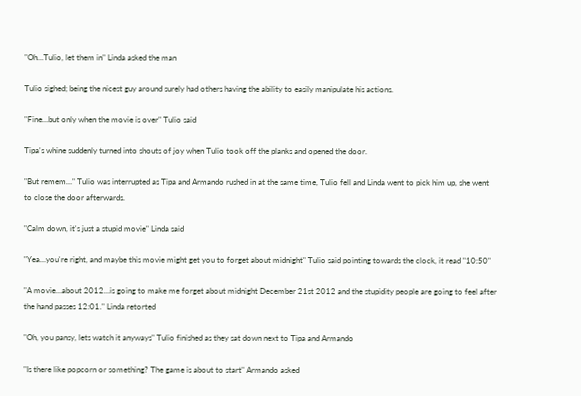"Oh…Tulio, let them in" Linda asked the man

Tulio sighed; being the nicest guy around surely had others having the ability to easily manipulate his actions.

"Fine…but only when the movie is over" Tulio said

Tipa's whine suddenly turned into shouts of joy when Tulio took off the planks and opened the door.

"But remem…" Tulio was interrupted as Tipa and Armando rushed in at the same time, Tulio fell and Linda went to pick him up, she went to close the door afterwards.

"Calm down, it's just a stupid movie" Linda said

"Yea…you're right, and maybe this movie might get you to forget about midnight" Tulio said pointing towards the clock, it read "10:50"

"A movie…about 2012…is going to make me forget about midnight December 21st 2012 and the stupidity people are going to feel after the hand passes 12:01." Linda retorted

"Oh, you pansy, lets watch it anyways" Tulio finished as they sat down next to Tipa and Armando

"Is there like popcorn or something? The game is about to start" Armando asked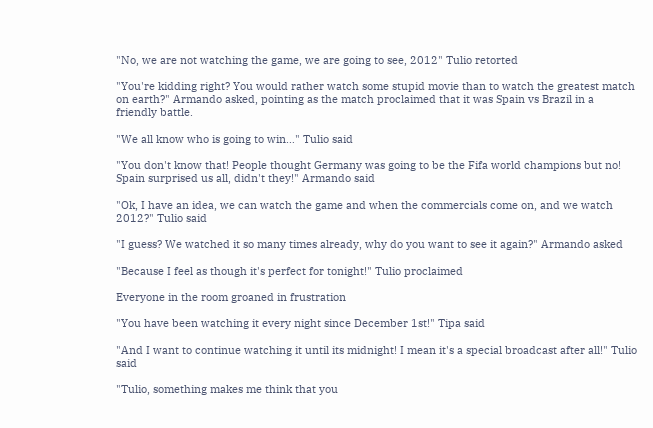"No, we are not watching the game, we are going to see, 2012" Tulio retorted

"You're kidding right? You would rather watch some stupid movie than to watch the greatest match on earth?" Armando asked, pointing as the match proclaimed that it was Spain vs Brazil in a friendly battle.

"We all know who is going to win…" Tulio said

"You don't know that! People thought Germany was going to be the Fifa world champions but no! Spain surprised us all, didn't they!" Armando said

"Ok, I have an idea, we can watch the game and when the commercials come on, and we watch 2012?" Tulio said

"I guess? We watched it so many times already, why do you want to see it again?" Armando asked

"Because I feel as though it's perfect for tonight!" Tulio proclaimed

Everyone in the room groaned in frustration

"You have been watching it every night since December 1st!" Tipa said

"And I want to continue watching it until its midnight! I mean it's a special broadcast after all!" Tulio said

"Tulio, something makes me think that you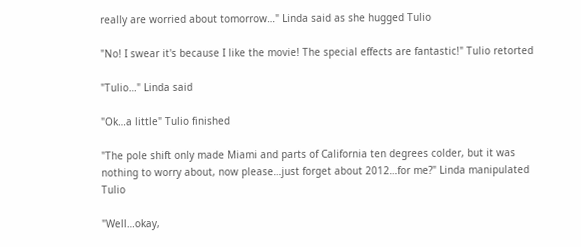really are worried about tomorrow…" Linda said as she hugged Tulio

"No! I swear it's because I like the movie! The special effects are fantastic!" Tulio retorted

"Tulio…" Linda said

"Ok…a little" Tulio finished

"The pole shift only made Miami and parts of California ten degrees colder, but it was nothing to worry about, now please…just forget about 2012…for me?" Linda manipulated Tulio

"Well…okay,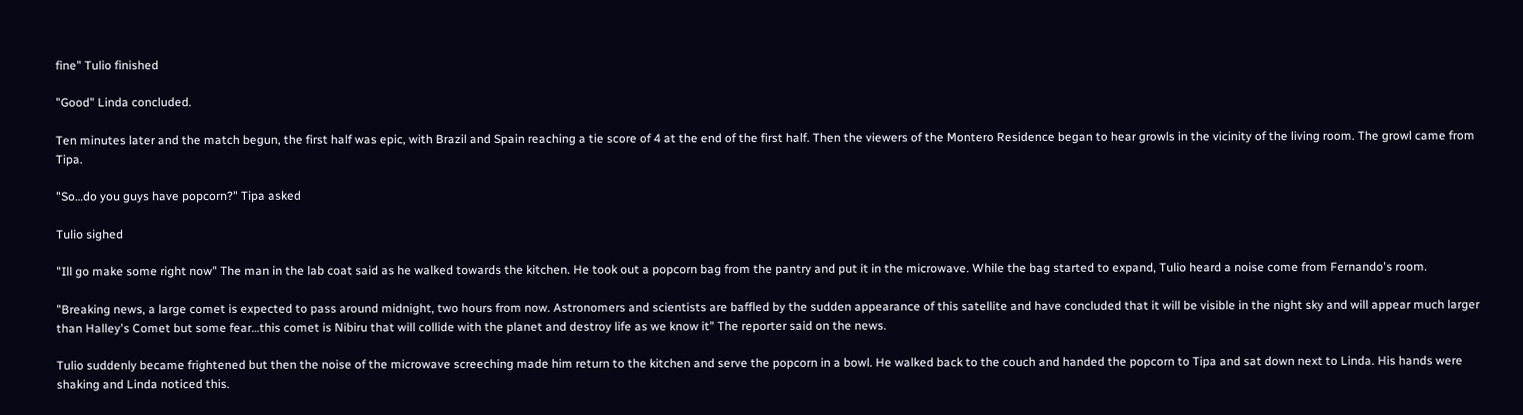fine" Tulio finished

"Good" Linda concluded.

Ten minutes later and the match begun, the first half was epic, with Brazil and Spain reaching a tie score of 4 at the end of the first half. Then the viewers of the Montero Residence began to hear growls in the vicinity of the living room. The growl came from Tipa.

"So…do you guys have popcorn?" Tipa asked

Tulio sighed

"Ill go make some right now" The man in the lab coat said as he walked towards the kitchen. He took out a popcorn bag from the pantry and put it in the microwave. While the bag started to expand, Tulio heard a noise come from Fernando's room.

"Breaking news, a large comet is expected to pass around midnight, two hours from now. Astronomers and scientists are baffled by the sudden appearance of this satellite and have concluded that it will be visible in the night sky and will appear much larger than Halley's Comet but some fear…this comet is Nibiru that will collide with the planet and destroy life as we know it" The reporter said on the news.

Tulio suddenly became frightened but then the noise of the microwave screeching made him return to the kitchen and serve the popcorn in a bowl. He walked back to the couch and handed the popcorn to Tipa and sat down next to Linda. His hands were shaking and Linda noticed this.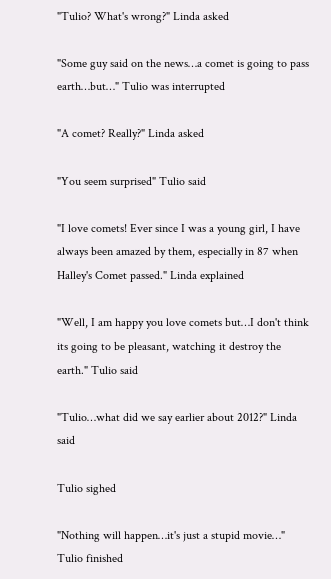"Tulio? What's wrong?" Linda asked

"Some guy said on the news…a comet is going to pass earth…but…" Tulio was interrupted

"A comet? Really?" Linda asked

"You seem surprised" Tulio said

"I love comets! Ever since I was a young girl, I have always been amazed by them, especially in 87 when Halley's Comet passed." Linda explained

"Well, I am happy you love comets but…I don't think its going to be pleasant, watching it destroy the earth." Tulio said

"Tulio…what did we say earlier about 2012?" Linda said

Tulio sighed

"Nothing will happen…it's just a stupid movie…" Tulio finished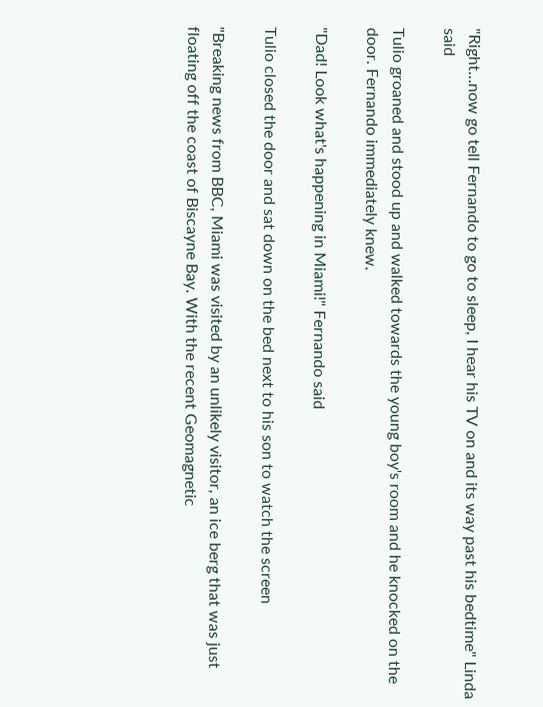"Right…now go tell Fernando to go to sleep, I hear his TV on and its way past his bedtime" Linda said

Tulio groaned and stood up and walked towards the young boy's room and he knocked on the door. Fernando immediately knew.

"Dad! Look what's happening in Miami!" Fernando said

Tulio closed the door and sat down on the bed next to his son to watch the screen

"Breaking news from BBC, Miami was visited by an unlikely visitor, an ice berg that was just floating off the coast of Biscayne Bay. With the recent Geomagnetic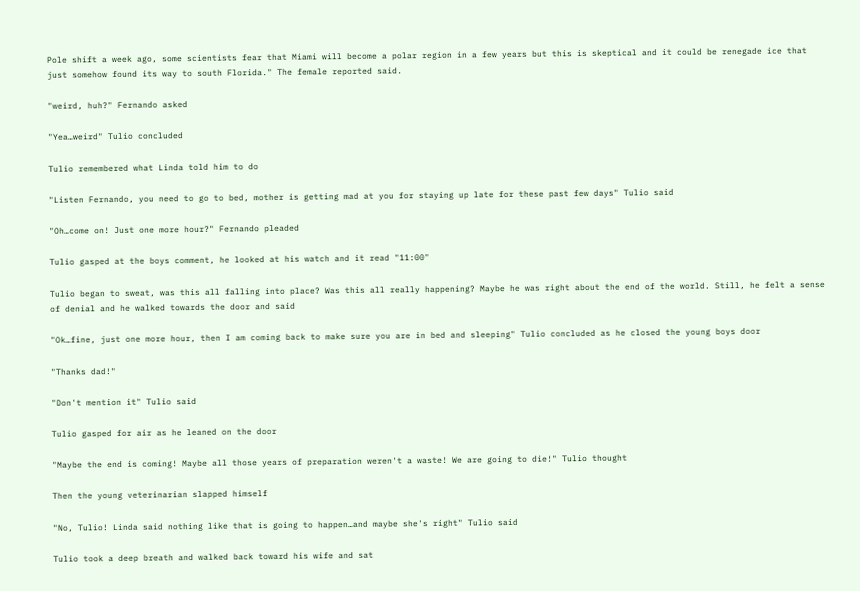Pole shift a week ago, some scientists fear that Miami will become a polar region in a few years but this is skeptical and it could be renegade ice that just somehow found its way to south Florida." The female reported said.

"weird, huh?" Fernando asked

"Yea…weird" Tulio concluded

Tulio remembered what Linda told him to do

"Listen Fernando, you need to go to bed, mother is getting mad at you for staying up late for these past few days" Tulio said

"Oh…come on! Just one more hour?" Fernando pleaded

Tulio gasped at the boys comment, he looked at his watch and it read "11:00"

Tulio began to sweat, was this all falling into place? Was this all really happening? Maybe he was right about the end of the world. Still, he felt a sense of denial and he walked towards the door and said

"Ok…fine, just one more hour, then I am coming back to make sure you are in bed and sleeping" Tulio concluded as he closed the young boys door

"Thanks dad!"

"Don't mention it" Tulio said

Tulio gasped for air as he leaned on the door

"Maybe the end is coming! Maybe all those years of preparation weren't a waste! We are going to die!" Tulio thought

Then the young veterinarian slapped himself

"No, Tulio! Linda said nothing like that is going to happen…and maybe she's right" Tulio said

Tulio took a deep breath and walked back toward his wife and sat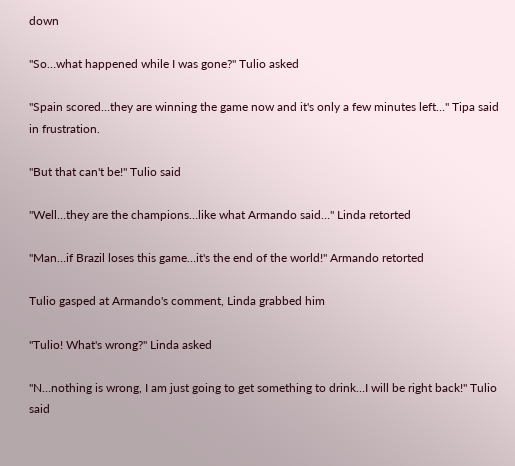down

"So…what happened while I was gone?" Tulio asked

"Spain scored…they are winning the game now and it's only a few minutes left…" Tipa said in frustration.

"But that can't be!" Tulio said

"Well…they are the champions…like what Armando said…" Linda retorted

"Man…if Brazil loses this game…it's the end of the world!" Armando retorted

Tulio gasped at Armando's comment, Linda grabbed him

"Tulio! What's wrong?" Linda asked

"N…nothing is wrong, I am just going to get something to drink…I will be right back!" Tulio said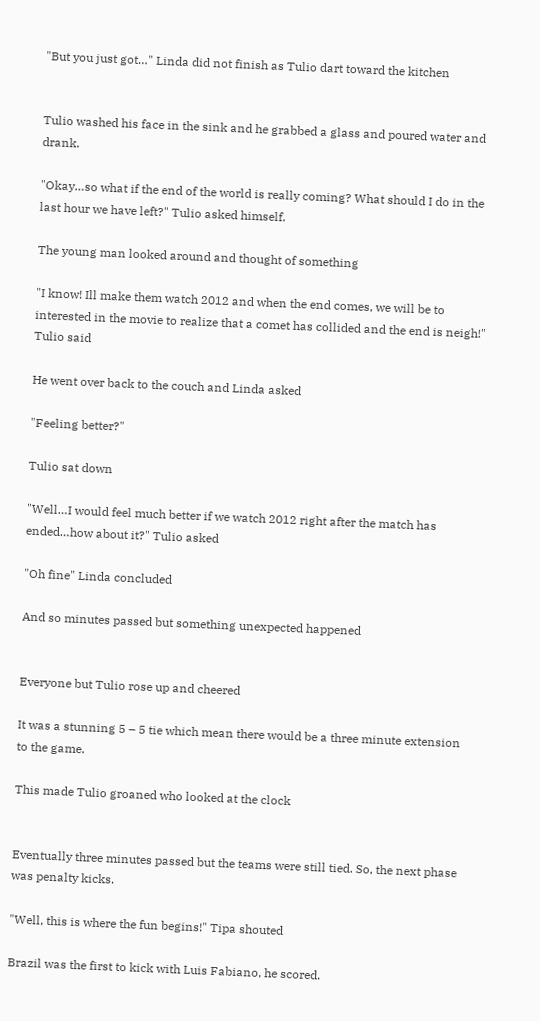"But you just got…" Linda did not finish as Tulio dart toward the kitchen


Tulio washed his face in the sink and he grabbed a glass and poured water and drank.

"Okay…so what if the end of the world is really coming? What should I do in the last hour we have left?" Tulio asked himself.

The young man looked around and thought of something

"I know! Ill make them watch 2012 and when the end comes, we will be to interested in the movie to realize that a comet has collided and the end is neigh!" Tulio said

He went over back to the couch and Linda asked

"Feeling better?"

Tulio sat down

"Well…I would feel much better if we watch 2012 right after the match has ended…how about it?" Tulio asked

"Oh fine" Linda concluded

And so minutes passed but something unexpected happened


Everyone but Tulio rose up and cheered

It was a stunning 5 – 5 tie which mean there would be a three minute extension to the game.

This made Tulio groaned who looked at the clock


Eventually three minutes passed but the teams were still tied. So, the next phase was penalty kicks.

"Well, this is where the fun begins!" Tipa shouted

Brazil was the first to kick with Luis Fabiano, he scored.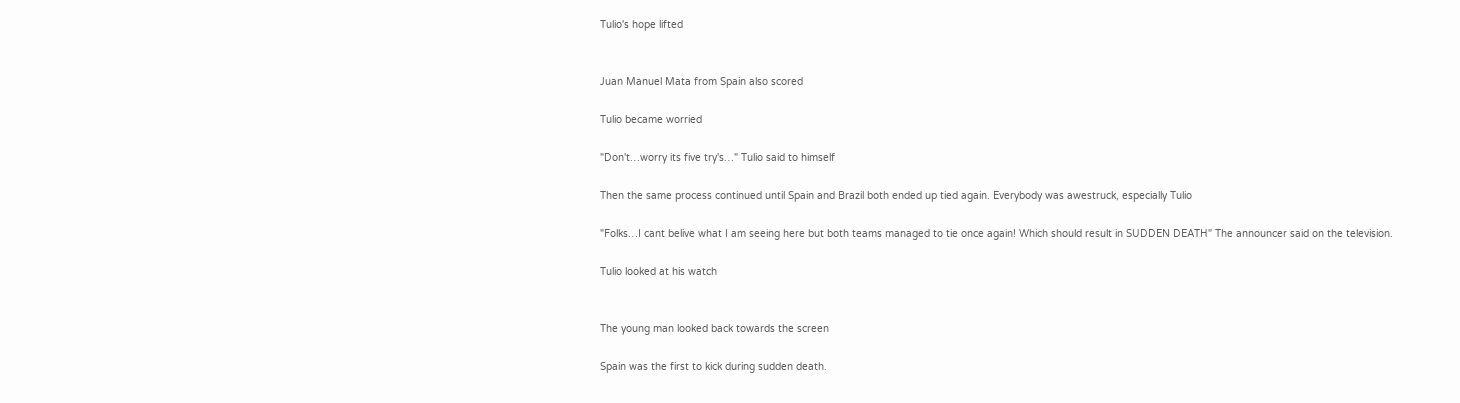Tulio's hope lifted


Juan Manuel Mata from Spain also scored

Tulio became worried

"Don't…worry its five try's…" Tulio said to himself

Then the same process continued until Spain and Brazil both ended up tied again. Everybody was awestruck, especially Tulio

"Folks…I cant belive what I am seeing here but both teams managed to tie once again! Which should result in SUDDEN DEATH" The announcer said on the television.

Tulio looked at his watch


The young man looked back towards the screen

Spain was the first to kick during sudden death.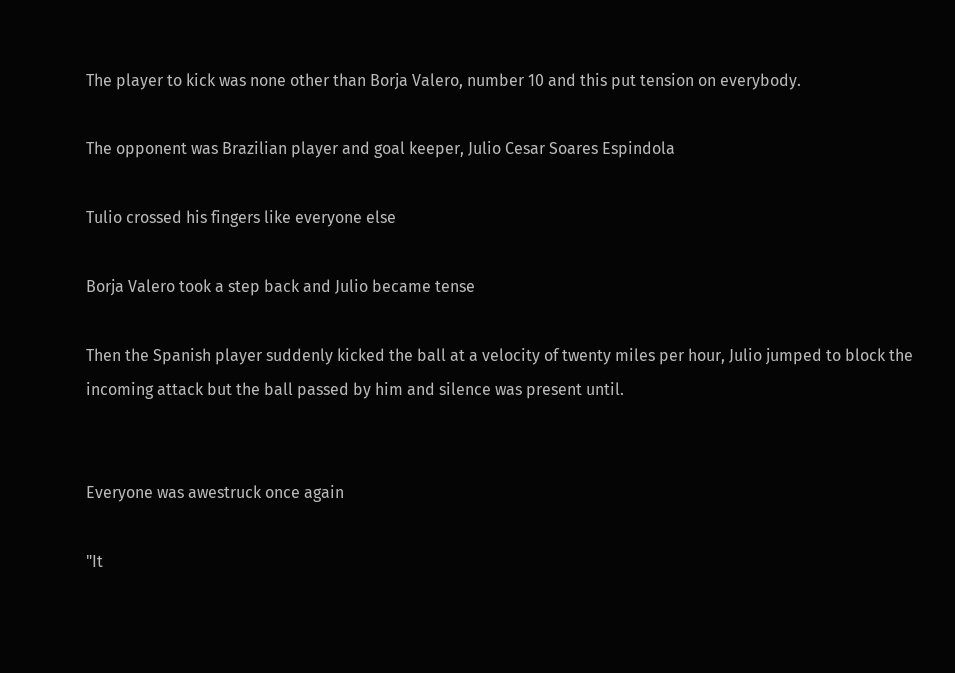The player to kick was none other than Borja Valero, number 10 and this put tension on everybody.

The opponent was Brazilian player and goal keeper, Julio Cesar Soares Espindola

Tulio crossed his fingers like everyone else

Borja Valero took a step back and Julio became tense

Then the Spanish player suddenly kicked the ball at a velocity of twenty miles per hour, Julio jumped to block the incoming attack but the ball passed by him and silence was present until.


Everyone was awestruck once again

"It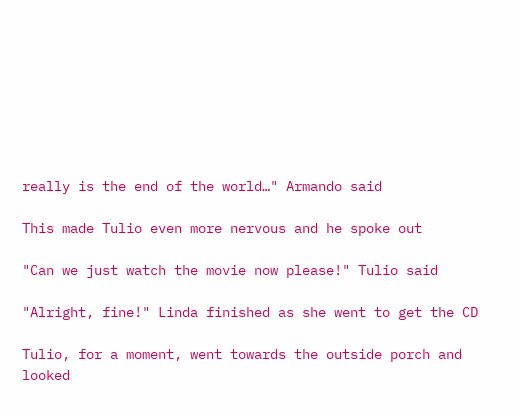really is the end of the world…" Armando said

This made Tulio even more nervous and he spoke out

"Can we just watch the movie now please!" Tulio said

"Alright, fine!" Linda finished as she went to get the CD

Tulio, for a moment, went towards the outside porch and looked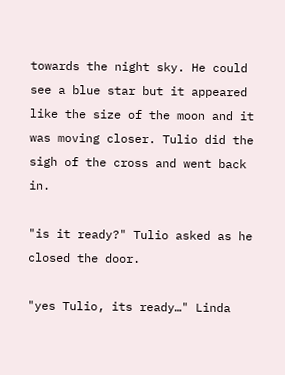towards the night sky. He could see a blue star but it appeared like the size of the moon and it was moving closer. Tulio did the sigh of the cross and went back in.

"is it ready?" Tulio asked as he closed the door.

"yes Tulio, its ready…" Linda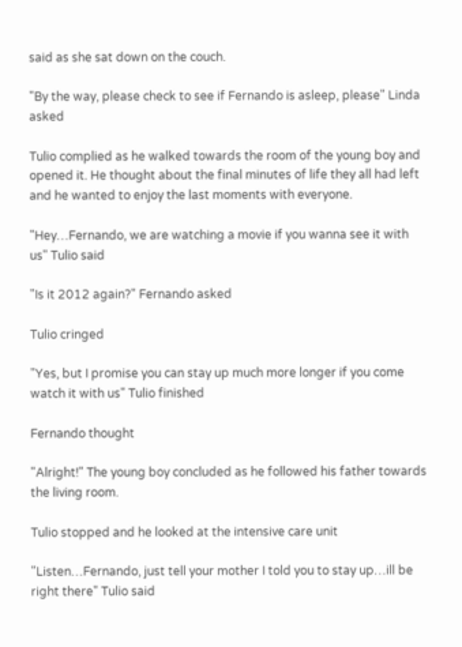said as she sat down on the couch.

"By the way, please check to see if Fernando is asleep, please" Linda asked

Tulio complied as he walked towards the room of the young boy and opened it. He thought about the final minutes of life they all had left and he wanted to enjoy the last moments with everyone.

"Hey…Fernando, we are watching a movie if you wanna see it with us" Tulio said

"Is it 2012 again?" Fernando asked

Tulio cringed

"Yes, but I promise you can stay up much more longer if you come watch it with us" Tulio finished

Fernando thought

"Alright!" The young boy concluded as he followed his father towards the living room.

Tulio stopped and he looked at the intensive care unit

"Listen…Fernando, just tell your mother I told you to stay up…ill be right there" Tulio said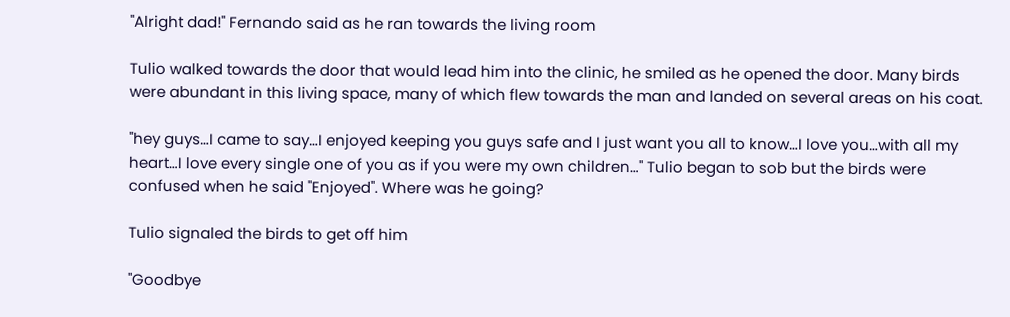"Alright dad!" Fernando said as he ran towards the living room

Tulio walked towards the door that would lead him into the clinic, he smiled as he opened the door. Many birds were abundant in this living space, many of which flew towards the man and landed on several areas on his coat.

"hey guys…I came to say…I enjoyed keeping you guys safe and I just want you all to know…I love you…with all my heart…I love every single one of you as if you were my own children…" Tulio began to sob but the birds were confused when he said "Enjoyed". Where was he going?

Tulio signaled the birds to get off him

"Goodbye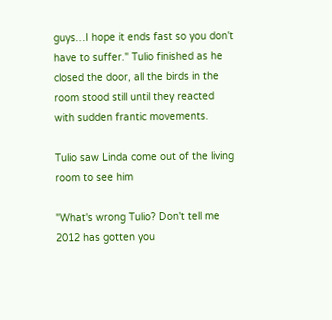guys…I hope it ends fast so you don't have to suffer." Tulio finished as he closed the door, all the birds in the room stood still until they reacted with sudden frantic movements.

Tulio saw Linda come out of the living room to see him

"What's wrong Tulio? Don't tell me 2012 has gotten you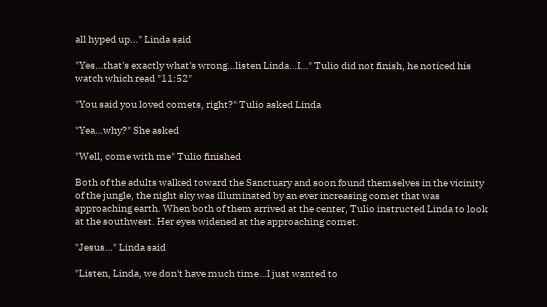all hyped up…" Linda said

"Yes…that's exactly what's wrong…listen Linda…I…" Tulio did not finish, he noticed his watch which read "11:52"

"You said you loved comets, right?" Tulio asked Linda

"Yea…why?" She asked

"Well, come with me" Tulio finished

Both of the adults walked toward the Sanctuary and soon found themselves in the vicinity of the jungle, the night sky was illuminated by an ever increasing comet that was approaching earth. When both of them arrived at the center, Tulio instructed Linda to look at the southwest. Her eyes widened at the approaching comet.

"Jesus…" Linda said

"Listen, Linda, we don't have much time…I just wanted to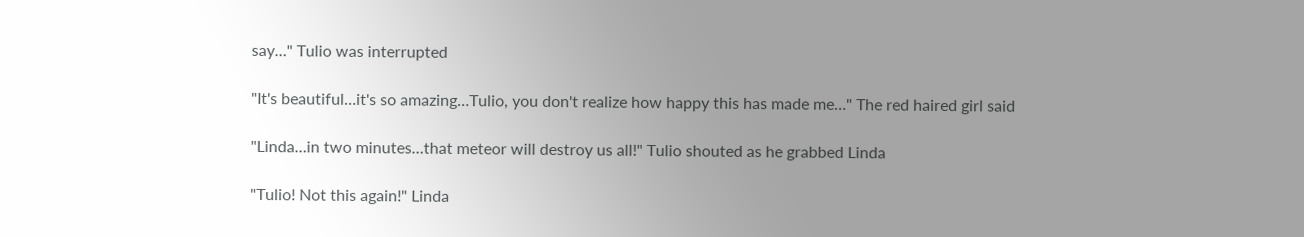say…" Tulio was interrupted

"It's beautiful…it's so amazing…Tulio, you don't realize how happy this has made me…" The red haired girl said

"Linda…in two minutes…that meteor will destroy us all!" Tulio shouted as he grabbed Linda

"Tulio! Not this again!" Linda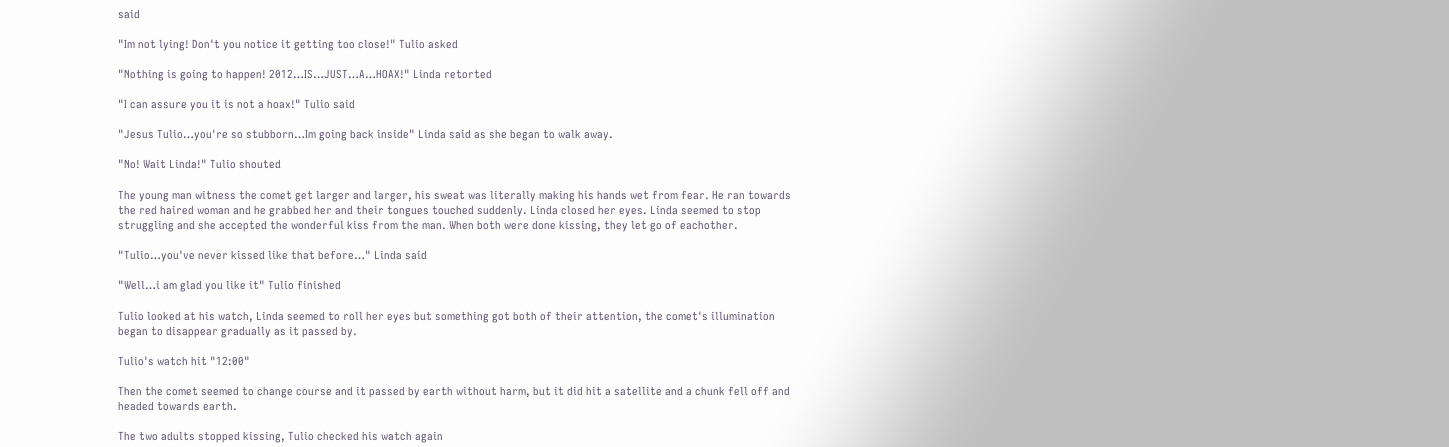said

"Im not lying! Don't you notice it getting too close!" Tulio asked

"Nothing is going to happen! 2012…IS…JUST…A…HOAX!" Linda retorted

"I can assure you it is not a hoax!" Tulio said

"Jesus Tulio…you're so stubborn…Im going back inside" Linda said as she began to walk away.

"No! Wait Linda!" Tulio shouted

The young man witness the comet get larger and larger, his sweat was literally making his hands wet from fear. He ran towards the red haired woman and he grabbed her and their tongues touched suddenly. Linda closed her eyes. Linda seemed to stop struggling and she accepted the wonderful kiss from the man. When both were done kissing, they let go of eachother.

"Tulio…you've never kissed like that before…" Linda said

"Well…i am glad you like it" Tulio finished

Tulio looked at his watch, Linda seemed to roll her eyes but something got both of their attention, the comet's illumination began to disappear gradually as it passed by.

Tulio's watch hit "12:00"

Then the comet seemed to change course and it passed by earth without harm, but it did hit a satellite and a chunk fell off and headed towards earth.

The two adults stopped kissing, Tulio checked his watch again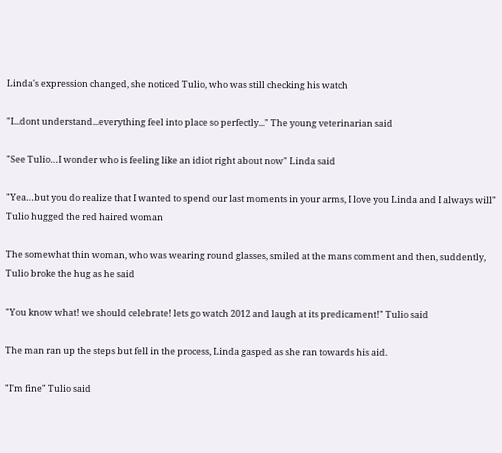Linda's expression changed, she noticed Tulio, who was still checking his watch

"I...dont understand...everything feel into place so perfectly..." The young veterinarian said

"See Tulio…I wonder who is feeling like an idiot right about now" Linda said

"Yea…but you do realize that I wanted to spend our last moments in your arms, I love you Linda and I always will" Tulio hugged the red haired woman

The somewhat thin woman, who was wearing round glasses, smiled at the mans comment and then, suddently, Tulio broke the hug as he said

"You know what! we should celebrate! lets go watch 2012 and laugh at its predicament!" Tulio said

The man ran up the steps but fell in the process, Linda gasped as she ran towards his aid.

"I'm fine" Tulio said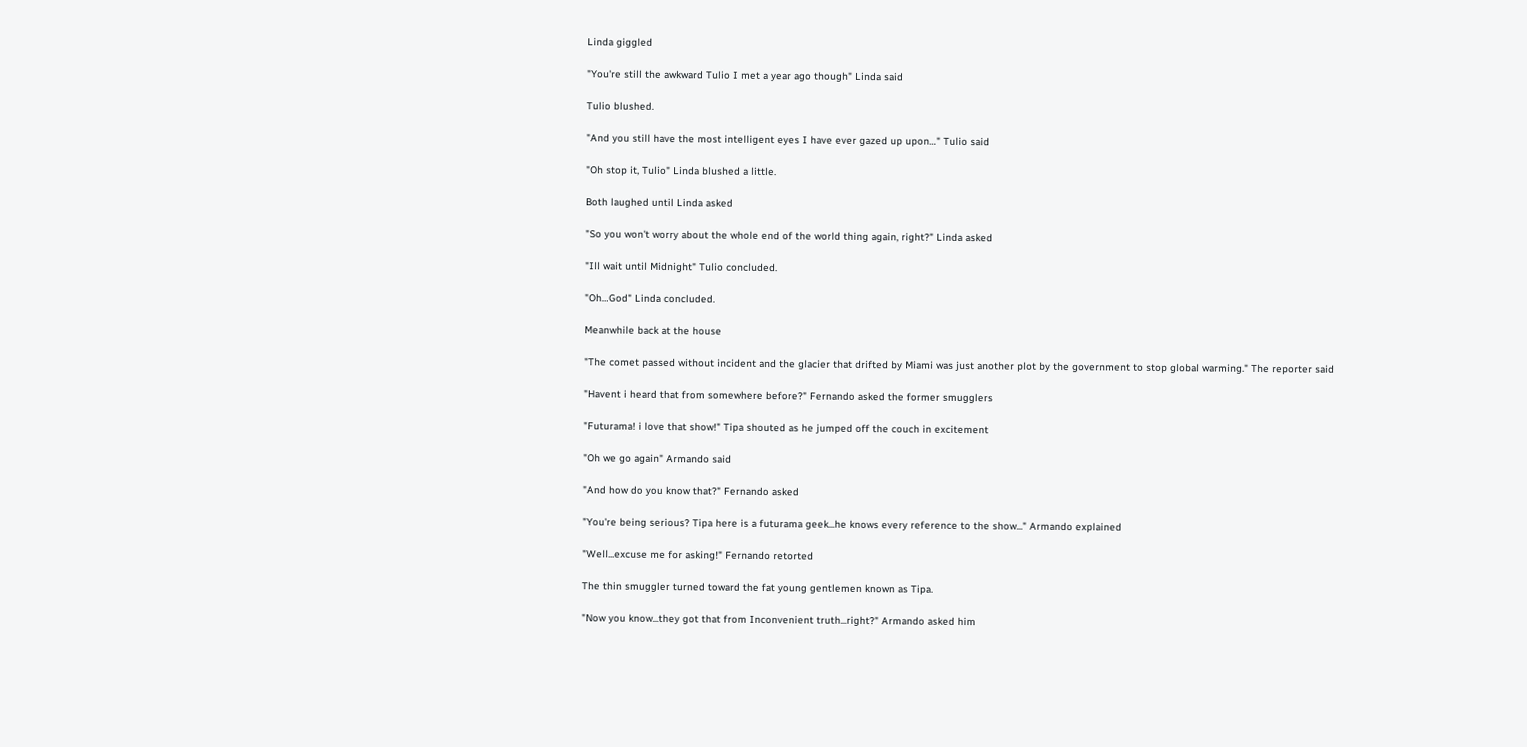Linda giggled

"You're still the awkward Tulio I met a year ago though" Linda said

Tulio blushed.

"And you still have the most intelligent eyes I have ever gazed up upon…" Tulio said

"Oh stop it, Tulio" Linda blushed a little.

Both laughed until Linda asked

"So you won't worry about the whole end of the world thing again, right?" Linda asked

"Ill wait until Midnight" Tulio concluded.

"Oh…God" Linda concluded.

Meanwhile back at the house

"The comet passed without incident and the glacier that drifted by Miami was just another plot by the government to stop global warming." The reporter said

"Havent i heard that from somewhere before?" Fernando asked the former smugglers

"Futurama! i love that show!" Tipa shouted as he jumped off the couch in excitement

"Oh we go again" Armando said

"And how do you know that?" Fernando asked

"You're being serious? Tipa here is a futurama geek...he knows every reference to the show..." Armando explained

"Well...excuse me for asking!" Fernando retorted

The thin smuggler turned toward the fat young gentlemen known as Tipa.

"Now you know...they got that from Inconvenient truth...right?" Armando asked him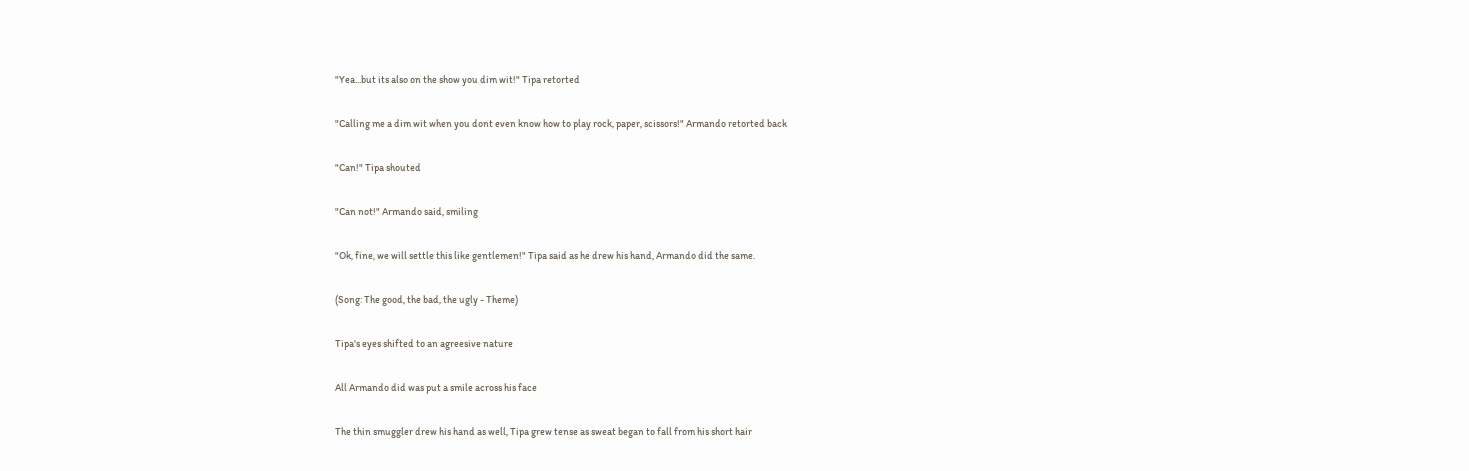"Yea...but its also on the show you dim wit!" Tipa retorted

"Calling me a dim wit when you dont even know how to play rock, paper, scissors!" Armando retorted back

"Can!" Tipa shouted

"Can not!" Armando said, smiling

"Ok, fine, we will settle this like gentlemen!" Tipa said as he drew his hand, Armando did the same.

(Song: The good, the bad, the ugly - Theme)

Tipa's eyes shifted to an agreesive nature

All Armando did was put a smile across his face

The thin smuggler drew his hand as well, Tipa grew tense as sweat began to fall from his short hair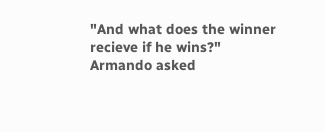"And what does the winner recieve if he wins?" Armando asked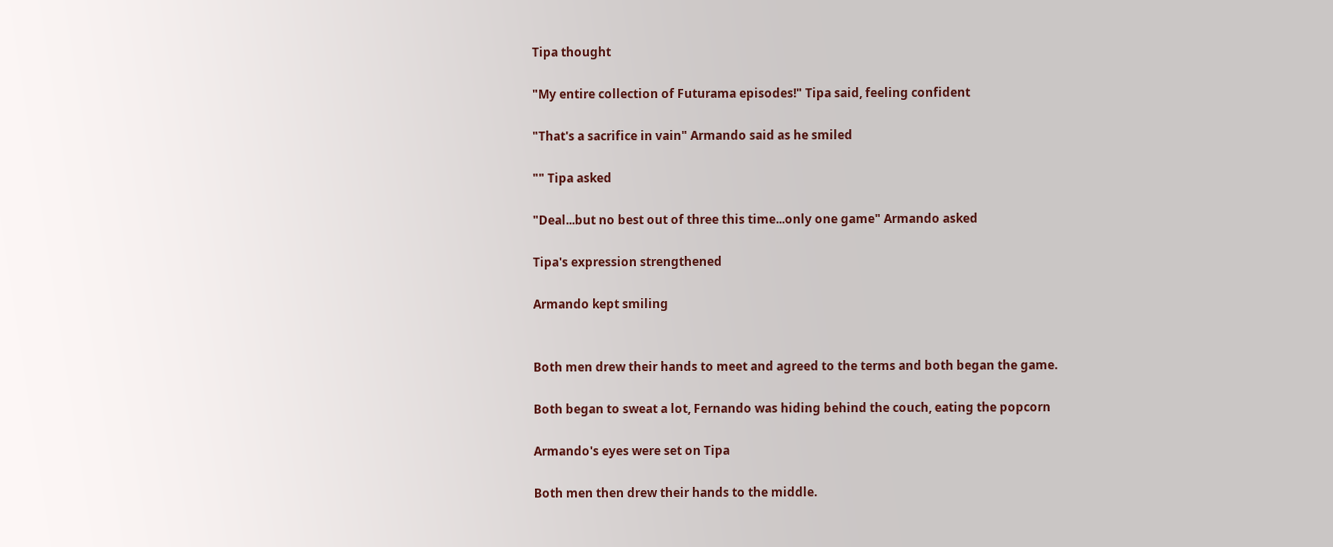Tipa thought

"My entire collection of Futurama episodes!" Tipa said, feeling confident

"That's a sacrifice in vain" Armando said as he smiled

"" Tipa asked

"Deal...but no best out of three this time...only one game" Armando asked

Tipa's expression strengthened

Armando kept smiling


Both men drew their hands to meet and agreed to the terms and both began the game.

Both began to sweat a lot, Fernando was hiding behind the couch, eating the popcorn

Armando's eyes were set on Tipa

Both men then drew their hands to the middle.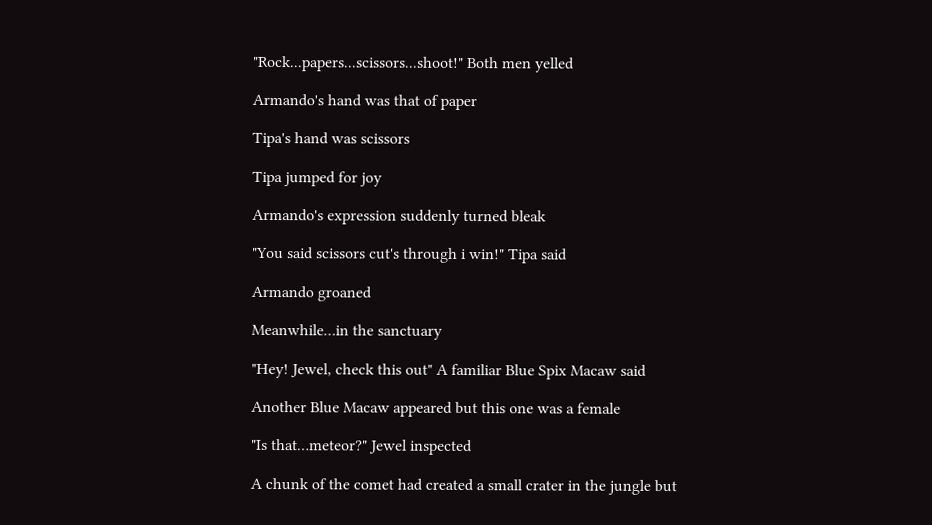"Rock...papers...scissors...shoot!" Both men yelled

Armando's hand was that of paper

Tipa's hand was scissors

Tipa jumped for joy

Armando's expression suddenly turned bleak

"You said scissors cut's through i win!" Tipa said

Armando groaned

Meanwhile…in the sanctuary

"Hey! Jewel, check this out" A familiar Blue Spix Macaw said

Another Blue Macaw appeared but this one was a female

"Is that…meteor?" Jewel inspected

A chunk of the comet had created a small crater in the jungle but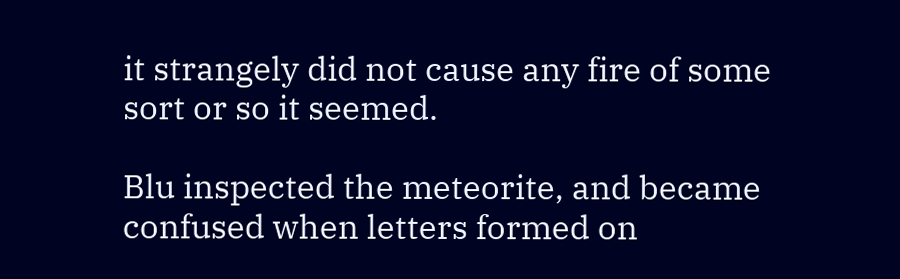it strangely did not cause any fire of some sort or so it seemed.

Blu inspected the meteorite, and became confused when letters formed on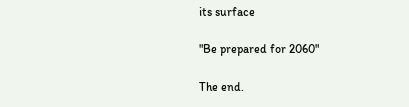its surface

"Be prepared for 2060"

The end.